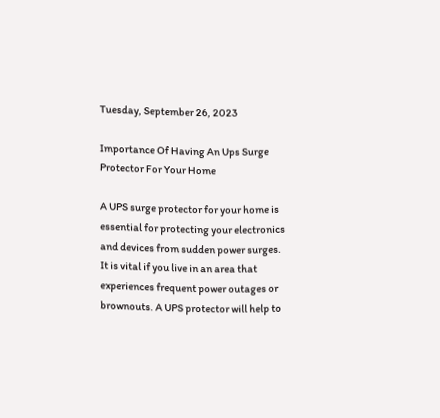Tuesday, September 26, 2023

Importance Of Having An Ups Surge Protector For Your Home

A UPS surge protector for your home is essential for protecting your electronics and devices from sudden power surges. It is vital if you live in an area that experiences frequent power outages or brownouts. A UPS protector will help to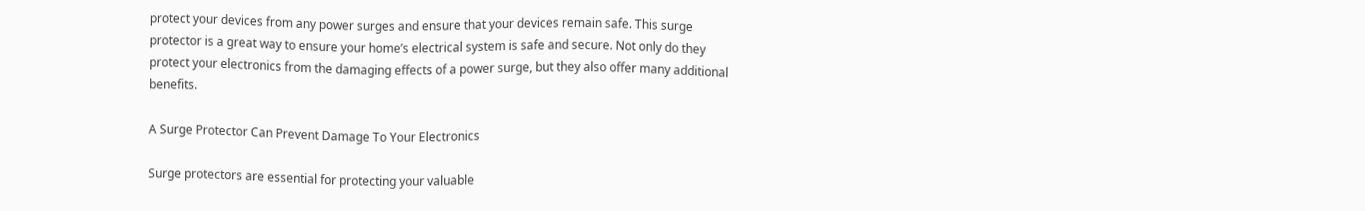protect your devices from any power surges and ensure that your devices remain safe. This surge protector is a great way to ensure your home’s electrical system is safe and secure. Not only do they protect your electronics from the damaging effects of a power surge, but they also offer many additional benefits.

A Surge Protector Can Prevent Damage To Your Electronics

Surge protectors are essential for protecting your valuable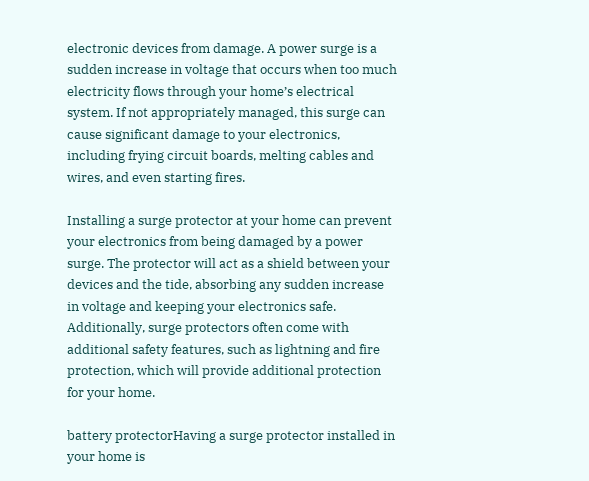electronic devices from damage. A power surge is a sudden increase in voltage that occurs when too much electricity flows through your home’s electrical system. If not appropriately managed, this surge can cause significant damage to your electronics, including frying circuit boards, melting cables and wires, and even starting fires.

Installing a surge protector at your home can prevent your electronics from being damaged by a power surge. The protector will act as a shield between your devices and the tide, absorbing any sudden increase in voltage and keeping your electronics safe. Additionally, surge protectors often come with additional safety features, such as lightning and fire protection, which will provide additional protection for your home.

battery protectorHaving a surge protector installed in your home is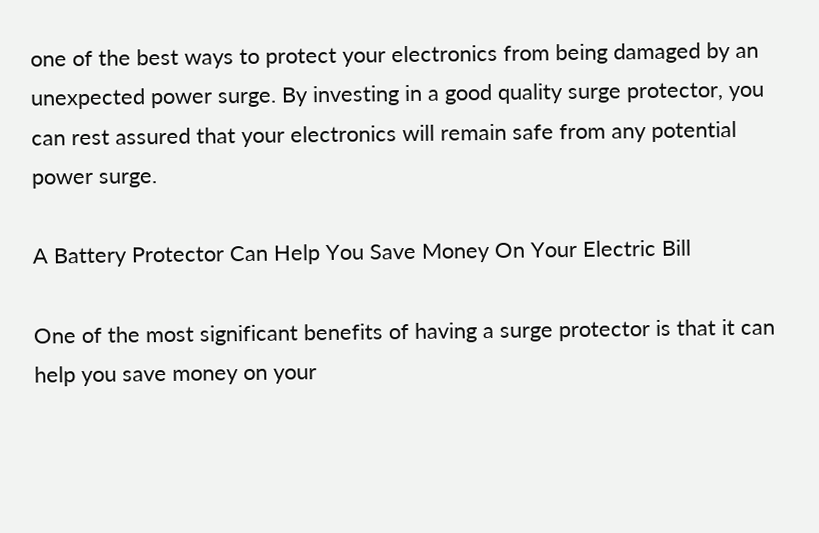one of the best ways to protect your electronics from being damaged by an unexpected power surge. By investing in a good quality surge protector, you can rest assured that your electronics will remain safe from any potential power surge.

A Battery Protector Can Help You Save Money On Your Electric Bill

One of the most significant benefits of having a surge protector is that it can help you save money on your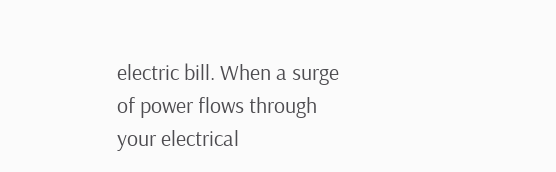electric bill. When a surge of power flows through your electrical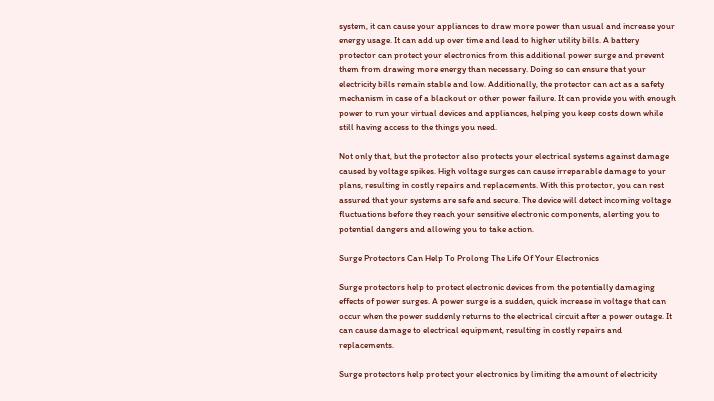system, it can cause your appliances to draw more power than usual and increase your energy usage. It can add up over time and lead to higher utility bills. A battery protector can protect your electronics from this additional power surge and prevent them from drawing more energy than necessary. Doing so can ensure that your electricity bills remain stable and low. Additionally, the protector can act as a safety mechanism in case of a blackout or other power failure. It can provide you with enough power to run your virtual devices and appliances, helping you keep costs down while still having access to the things you need.

Not only that, but the protector also protects your electrical systems against damage caused by voltage spikes. High voltage surges can cause irreparable damage to your plans, resulting in costly repairs and replacements. With this protector, you can rest assured that your systems are safe and secure. The device will detect incoming voltage fluctuations before they reach your sensitive electronic components, alerting you to potential dangers and allowing you to take action.

Surge Protectors Can Help To Prolong The Life Of Your Electronics

Surge protectors help to protect electronic devices from the potentially damaging effects of power surges. A power surge is a sudden, quick increase in voltage that can occur when the power suddenly returns to the electrical circuit after a power outage. It can cause damage to electrical equipment, resulting in costly repairs and replacements.

Surge protectors help protect your electronics by limiting the amount of electricity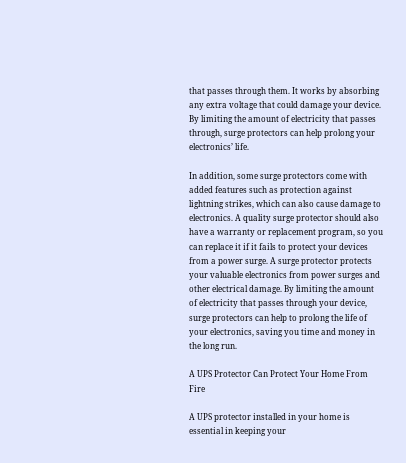that passes through them. It works by absorbing any extra voltage that could damage your device. By limiting the amount of electricity that passes through, surge protectors can help prolong your electronics’ life.

In addition, some surge protectors come with added features such as protection against lightning strikes, which can also cause damage to electronics. A quality surge protector should also have a warranty or replacement program, so you can replace it if it fails to protect your devices from a power surge. A surge protector protects your valuable electronics from power surges and other electrical damage. By limiting the amount of electricity that passes through your device, surge protectors can help to prolong the life of your electronics, saving you time and money in the long run.

A UPS Protector Can Protect Your Home From Fire

A UPS protector installed in your home is essential in keeping your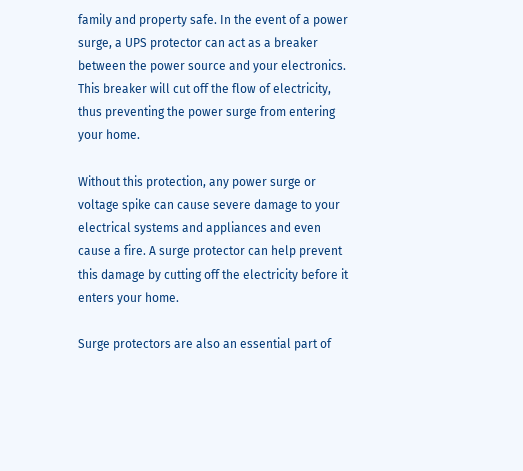family and property safe. In the event of a power surge, a UPS protector can act as a breaker between the power source and your electronics. This breaker will cut off the flow of electricity, thus preventing the power surge from entering your home.

Without this protection, any power surge or voltage spike can cause severe damage to your electrical systems and appliances and even cause a fire. A surge protector can help prevent this damage by cutting off the electricity before it enters your home.

Surge protectors are also an essential part of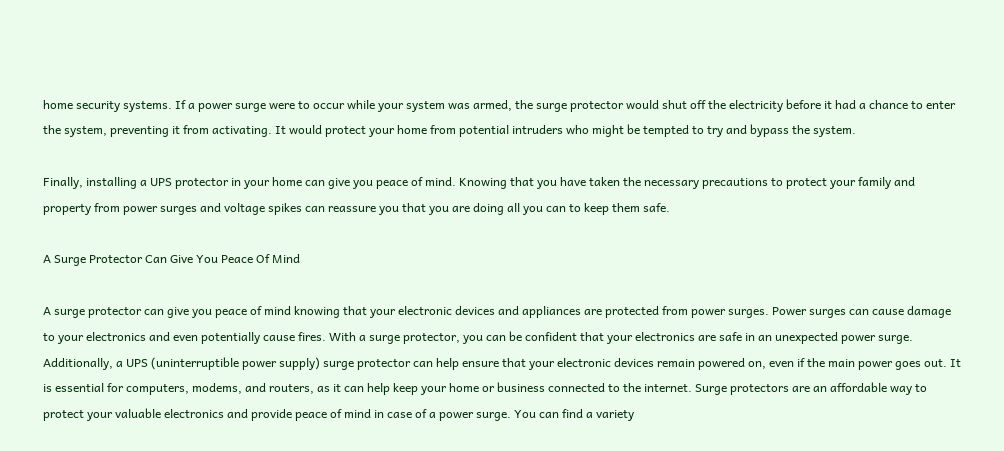home security systems. If a power surge were to occur while your system was armed, the surge protector would shut off the electricity before it had a chance to enter the system, preventing it from activating. It would protect your home from potential intruders who might be tempted to try and bypass the system.

Finally, installing a UPS protector in your home can give you peace of mind. Knowing that you have taken the necessary precautions to protect your family and property from power surges and voltage spikes can reassure you that you are doing all you can to keep them safe.

A Surge Protector Can Give You Peace Of Mind

A surge protector can give you peace of mind knowing that your electronic devices and appliances are protected from power surges. Power surges can cause damage to your electronics and even potentially cause fires. With a surge protector, you can be confident that your electronics are safe in an unexpected power surge. Additionally, a UPS (uninterruptible power supply) surge protector can help ensure that your electronic devices remain powered on, even if the main power goes out. It is essential for computers, modems, and routers, as it can help keep your home or business connected to the internet. Surge protectors are an affordable way to protect your valuable electronics and provide peace of mind in case of a power surge. You can find a variety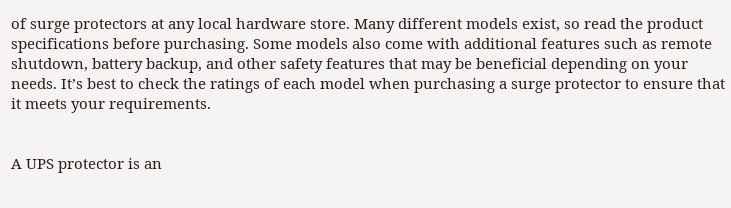of surge protectors at any local hardware store. Many different models exist, so read the product specifications before purchasing. Some models also come with additional features such as remote shutdown, battery backup, and other safety features that may be beneficial depending on your needs. It’s best to check the ratings of each model when purchasing a surge protector to ensure that it meets your requirements.


A UPS protector is an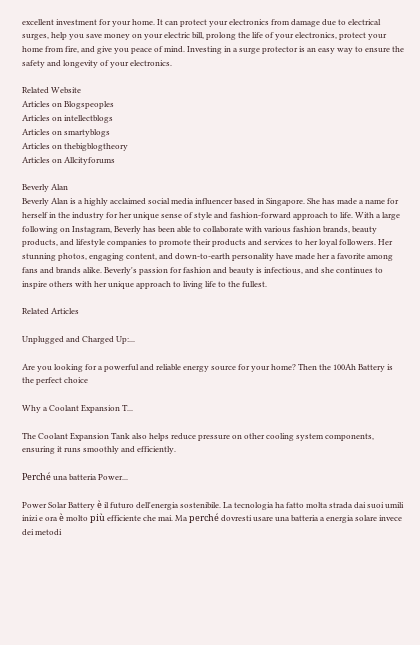excellent investment for your home. It can protect your electronics from damage due to electrical surges, help you save money on your electric bill, prolong the life of your electronics, protect your home from fire, and give you peace of mind. Investing in a surge protector is an easy way to ensure the safety and longevity of your electronics.

Related Website
Articles on Blogspeoples
Articles on intellectblogs
Articles on smartyblogs
Articles on thebigblogtheory
Articles on Allcityforums

Beverly Alan
Beverly Alan is a highly acclaimed social media influencer based in Singapore. She has made a name for herself in the industry for her unique sense of style and fashion-forward approach to life. With a large following on Instagram, Beverly has been able to collaborate with various fashion brands, beauty products, and lifestyle companies to promote their products and services to her loyal followers. Her stunning photos, engaging content, and down-to-earth personality have made her a favorite among fans and brands alike. Beverly's passion for fashion and beauty is infectious, and she continues to inspire others with her unique approach to living life to the fullest.

Related Articles

Unplugged and Charged Up:...

Are you looking for a powerful and reliable energy source for your home? Then the 100Ah Battery is the perfect choice

Why a Coolant Expansion T...

The Coolant Expansion Tank also helps reduce pressure on other cooling system components, ensuring it runs smoothly and efficiently.

Perché una batteria Power...

Power Solar Battery è il futuro dell'energia sostenibile. La tecnologia ha fatto molta strada dai suoi umili inizi e ora è molto più efficiente che mai. Ma perché dovresti usare una batteria a energia solare invece dei metodi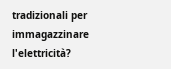tradizionali per immagazzinare l'elettricità?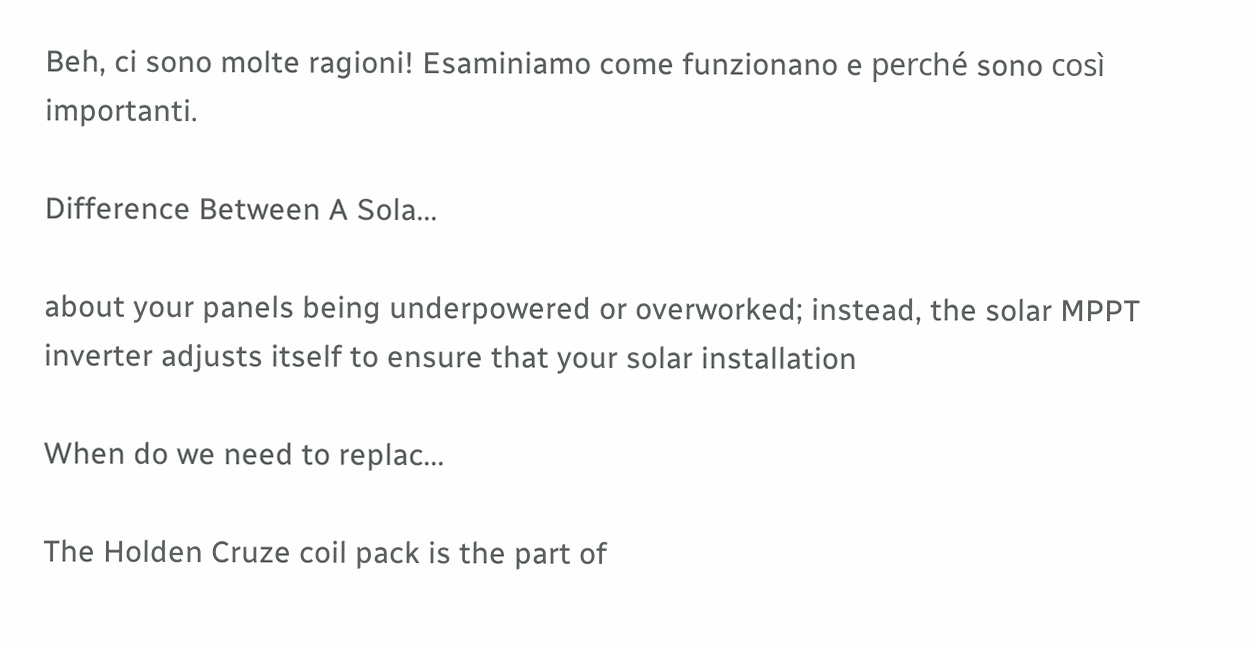Beh, ci sono molte ragioni! Esaminiamo come funzionano e perché sono così importanti.

Difference Between A Sola...

about your panels being underpowered or overworked; instead, the solar MPPT inverter adjusts itself to ensure that your solar installation

When do we need to replac...

The Holden Cruze coil pack is the part of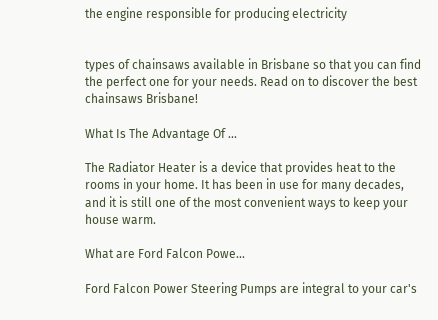the engine responsible for producing electricity


types of chainsaws available in Brisbane so that you can find the perfect one for your needs. Read on to discover the best chainsaws Brisbane!

What Is The Advantage Of ...

The Radiator Heater is a device that provides heat to the rooms in your home. It has been in use for many decades, and it is still one of the most convenient ways to keep your house warm.

What are Ford Falcon Powe...

Ford Falcon Power Steering Pumps are integral to your car's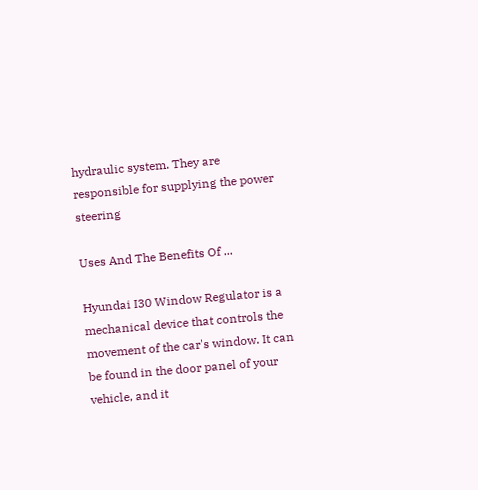hydraulic system. They are responsible for supplying the power steering

Uses And The Benefits Of ...

Hyundai I30 Window Regulator is a mechanical device that controls the movement of the car's window. It can be found in the door panel of your vehicle, and it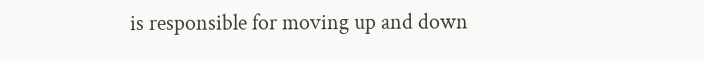is responsible for moving up and down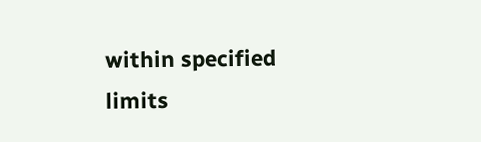within specified limits